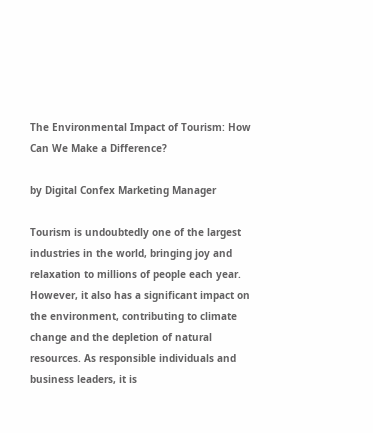The Environmental Impact of Tourism: How Can We Make a Difference?

by Digital Confex Marketing Manager

Tourism is undoubtedly one of the largest industries in the world, bringing joy and relaxation to millions of people each year. However, it also has a significant impact on the environment, contributing to climate change and the depletion of natural resources. As responsible individuals and business leaders, it is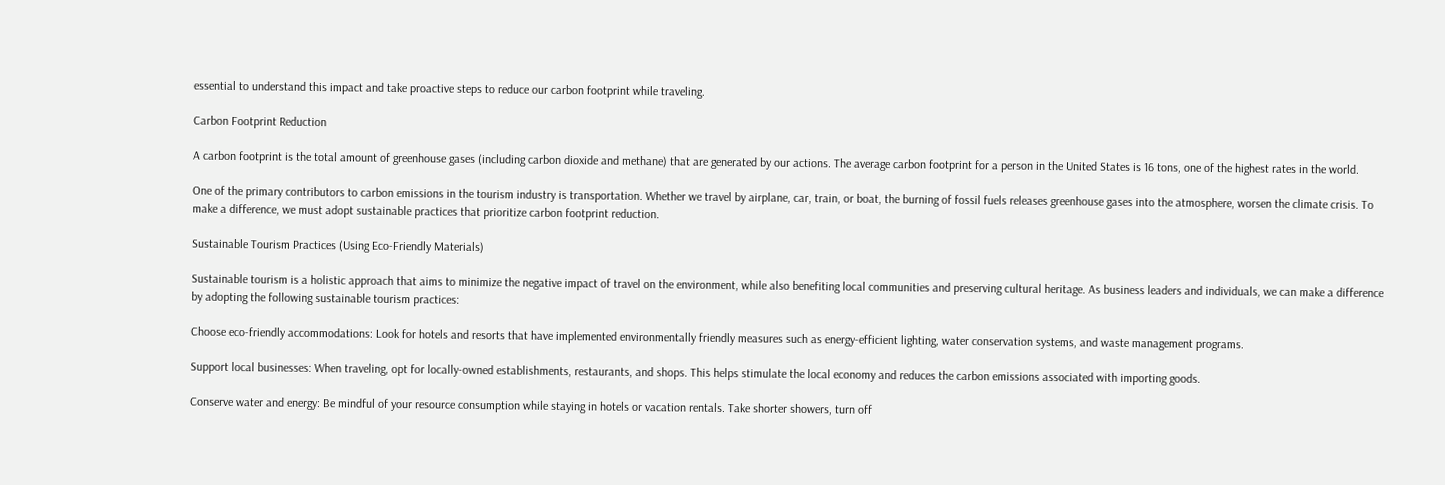essential to understand this impact and take proactive steps to reduce our carbon footprint while traveling.

Carbon Footprint Reduction

A carbon footprint is the total amount of greenhouse gases (including carbon dioxide and methane) that are generated by our actions. The average carbon footprint for a person in the United States is 16 tons, one of the highest rates in the world.

One of the primary contributors to carbon emissions in the tourism industry is transportation. Whether we travel by airplane, car, train, or boat, the burning of fossil fuels releases greenhouse gases into the atmosphere, worsen the climate crisis. To make a difference, we must adopt sustainable practices that prioritize carbon footprint reduction.

Sustainable Tourism Practices (Using Eco-Friendly Materials)

Sustainable tourism is a holistic approach that aims to minimize the negative impact of travel on the environment, while also benefiting local communities and preserving cultural heritage. As business leaders and individuals, we can make a difference by adopting the following sustainable tourism practices:

Choose eco-friendly accommodations: Look for hotels and resorts that have implemented environmentally friendly measures such as energy-efficient lighting, water conservation systems, and waste management programs.

Support local businesses: When traveling, opt for locally-owned establishments, restaurants, and shops. This helps stimulate the local economy and reduces the carbon emissions associated with importing goods.

Conserve water and energy: Be mindful of your resource consumption while staying in hotels or vacation rentals. Take shorter showers, turn off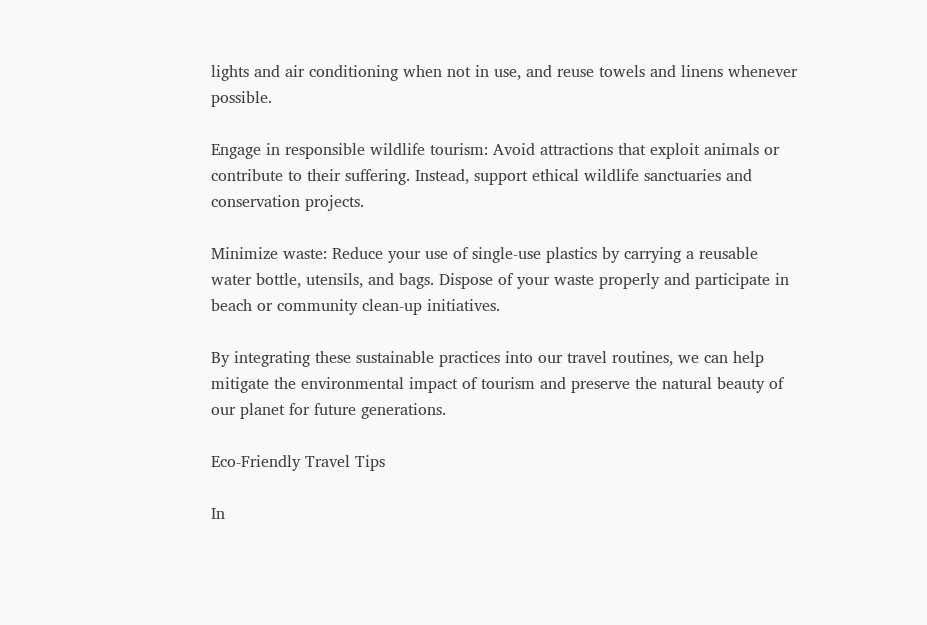lights and air conditioning when not in use, and reuse towels and linens whenever possible.

Engage in responsible wildlife tourism: Avoid attractions that exploit animals or contribute to their suffering. Instead, support ethical wildlife sanctuaries and conservation projects.

Minimize waste: Reduce your use of single-use plastics by carrying a reusable water bottle, utensils, and bags. Dispose of your waste properly and participate in beach or community clean-up initiatives.

By integrating these sustainable practices into our travel routines, we can help mitigate the environmental impact of tourism and preserve the natural beauty of our planet for future generations.

Eco-Friendly Travel Tips

In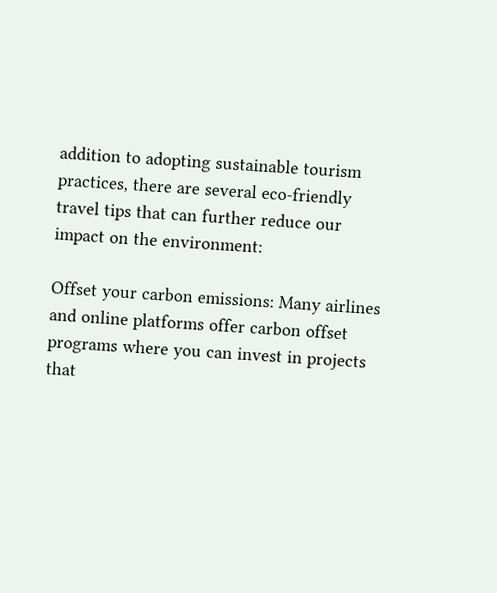addition to adopting sustainable tourism practices, there are several eco-friendly travel tips that can further reduce our impact on the environment:

Offset your carbon emissions: Many airlines and online platforms offer carbon offset programs where you can invest in projects that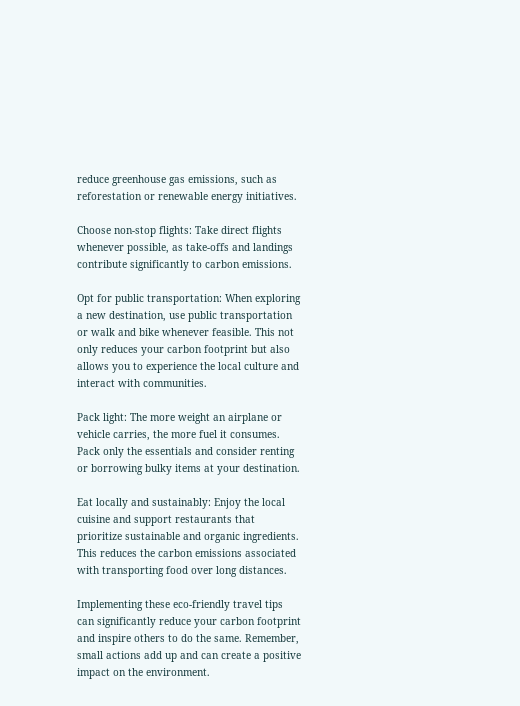reduce greenhouse gas emissions, such as reforestation or renewable energy initiatives.

Choose non-stop flights: Take direct flights whenever possible, as take-offs and landings contribute significantly to carbon emissions.

Opt for public transportation: When exploring a new destination, use public transportation or walk and bike whenever feasible. This not only reduces your carbon footprint but also allows you to experience the local culture and interact with communities.

Pack light: The more weight an airplane or vehicle carries, the more fuel it consumes. Pack only the essentials and consider renting or borrowing bulky items at your destination.

Eat locally and sustainably: Enjoy the local cuisine and support restaurants that prioritize sustainable and organic ingredients. This reduces the carbon emissions associated with transporting food over long distances.

Implementing these eco-friendly travel tips can significantly reduce your carbon footprint and inspire others to do the same. Remember, small actions add up and can create a positive impact on the environment.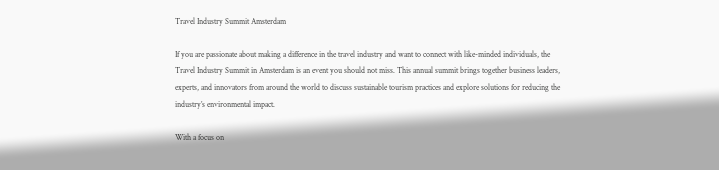Travel Industry Summit Amsterdam

If you are passionate about making a difference in the travel industry and want to connect with like-minded individuals, the Travel Industry Summit in Amsterdam is an event you should not miss. This annual summit brings together business leaders, experts, and innovators from around the world to discuss sustainable tourism practices and explore solutions for reducing the industry’s environmental impact.

With a focus on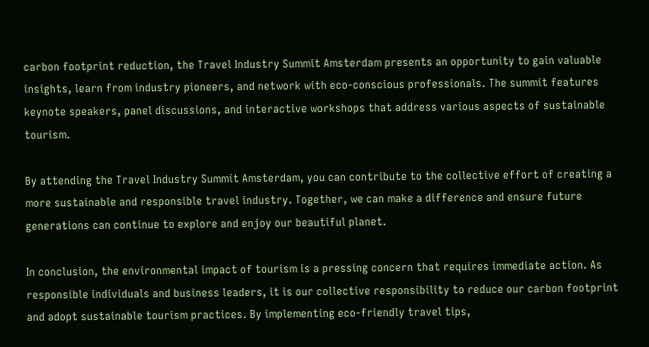carbon footprint reduction, the Travel Industry Summit Amsterdam presents an opportunity to gain valuable insights, learn from industry pioneers, and network with eco-conscious professionals. The summit features keynote speakers, panel discussions, and interactive workshops that address various aspects of sustainable tourism.

By attending the Travel Industry Summit Amsterdam, you can contribute to the collective effort of creating a more sustainable and responsible travel industry. Together, we can make a difference and ensure future generations can continue to explore and enjoy our beautiful planet.

In conclusion, the environmental impact of tourism is a pressing concern that requires immediate action. As responsible individuals and business leaders, it is our collective responsibility to reduce our carbon footprint and adopt sustainable tourism practices. By implementing eco-friendly travel tips,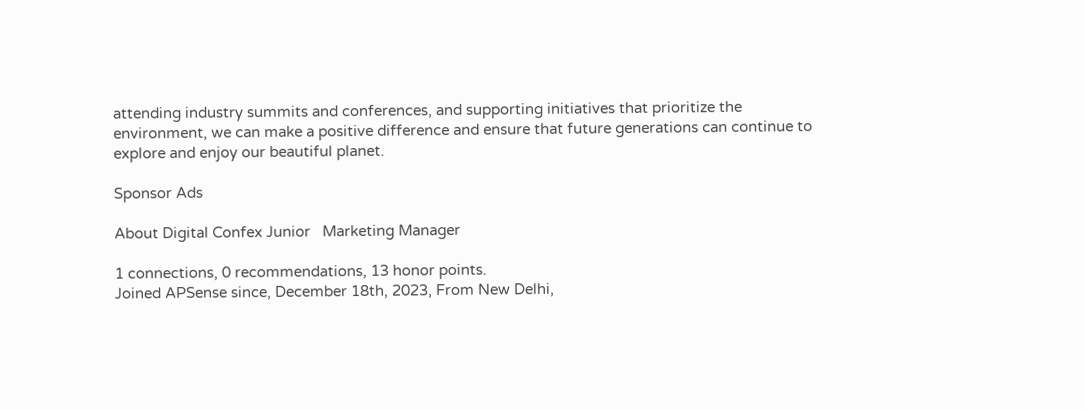attending industry summits and conferences, and supporting initiatives that prioritize the environment, we can make a positive difference and ensure that future generations can continue to explore and enjoy our beautiful planet.

Sponsor Ads

About Digital Confex Junior   Marketing Manager

1 connections, 0 recommendations, 13 honor points.
Joined APSense since, December 18th, 2023, From New Delhi,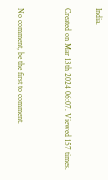India.

Created on Mar 13th 2024 06:07. Viewed 157 times.


No comment, be the first to comment.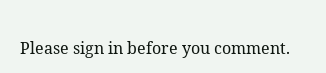Please sign in before you comment.